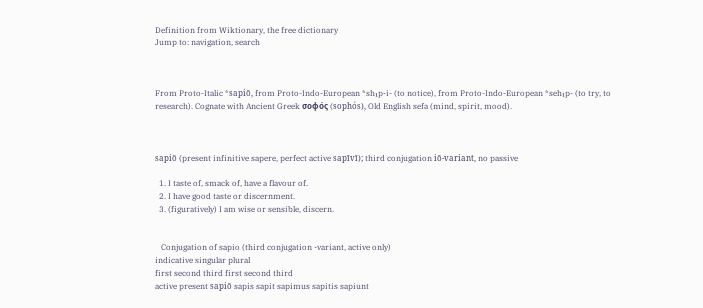Definition from Wiktionary, the free dictionary
Jump to: navigation, search



From Proto-Italic *sapiō, from Proto-Indo-European *sh₁p-i- (to notice), from Proto-Indo-European *seh₁p- (to try, to research). Cognate with Ancient Greek σοφός (sophós), Old English sefa (mind, spirit, mood).



sapiō (present infinitive sapere, perfect active sapīvī); third conjugation iō-variant, no passive

  1. I taste of, smack of, have a flavour of.
  2. I have good taste or discernment.
  3. (figuratively) I am wise or sensible, discern.


   Conjugation of sapio (third conjugation -variant, active only)
indicative singular plural
first second third first second third
active present sapiō sapis sapit sapimus sapitis sapiunt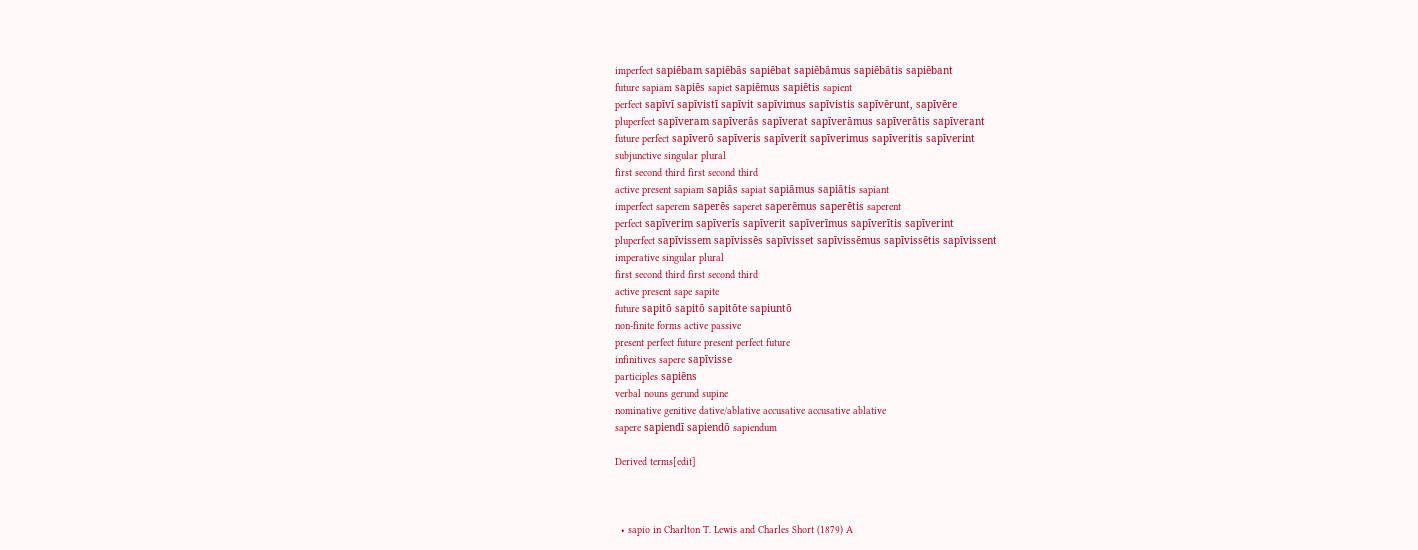imperfect sapiēbam sapiēbās sapiēbat sapiēbāmus sapiēbātis sapiēbant
future sapiam sapiēs sapiet sapiēmus sapiētis sapient
perfect sapīvī sapīvistī sapīvit sapīvimus sapīvistis sapīvērunt, sapīvēre
pluperfect sapīveram sapīverās sapīverat sapīverāmus sapīverātis sapīverant
future perfect sapīverō sapīveris sapīverit sapīverimus sapīveritis sapīverint
subjunctive singular plural
first second third first second third
active present sapiam sapiās sapiat sapiāmus sapiātis sapiant
imperfect saperem saperēs saperet saperēmus saperētis saperent
perfect sapīverim sapīverīs sapīverit sapīverīmus sapīverītis sapīverint
pluperfect sapīvissem sapīvissēs sapīvisset sapīvissēmus sapīvissētis sapīvissent
imperative singular plural
first second third first second third
active present sape sapite
future sapitō sapitō sapitōte sapiuntō
non-finite forms active passive
present perfect future present perfect future
infinitives sapere sapīvisse
participles sapiēns
verbal nouns gerund supine
nominative genitive dative/ablative accusative accusative ablative
sapere sapiendī sapiendō sapiendum

Derived terms[edit]



  • sapio in Charlton T. Lewis and Charles Short (1879) A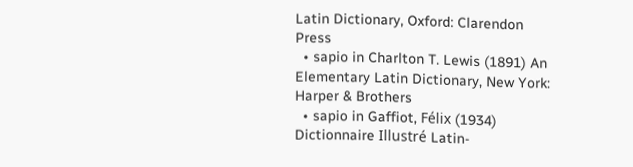Latin Dictionary, Oxford: Clarendon Press
  • sapio in Charlton T. Lewis (1891) An Elementary Latin Dictionary, New York: Harper & Brothers
  • sapio in Gaffiot, Félix (1934) Dictionnaire Illustré Latin-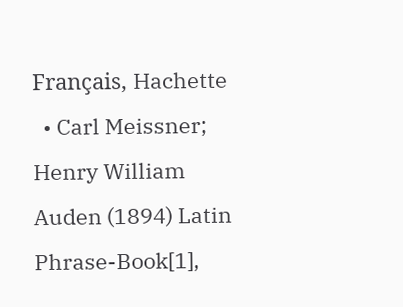Français, Hachette
  • Carl Meissner; Henry William Auden (1894) Latin Phrase-Book[1],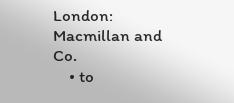London: Macmillan and Co.
    • to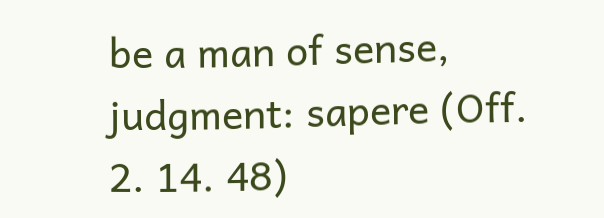be a man of sense, judgment: sapere (Off. 2. 14. 48)